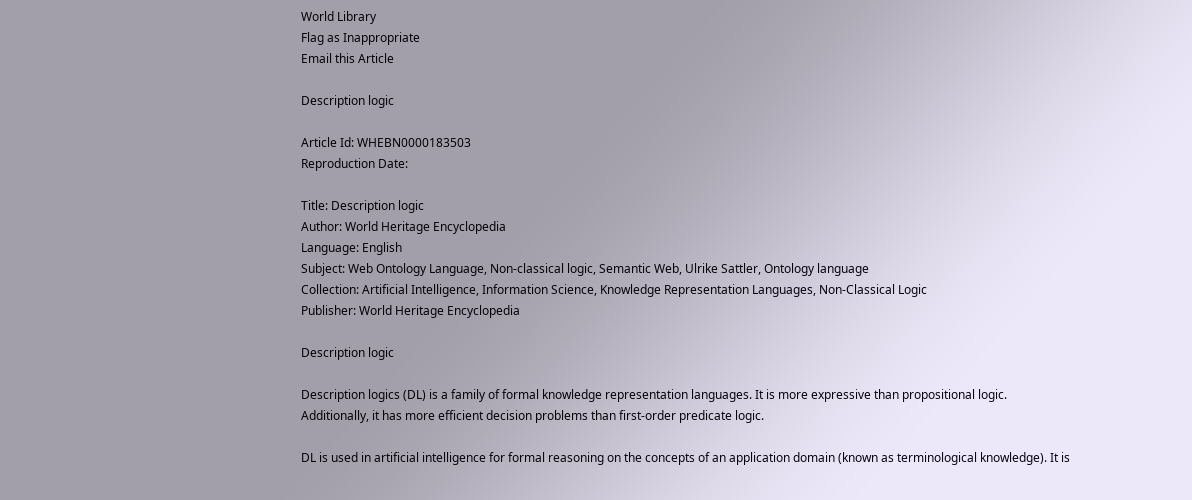World Library
Flag as Inappropriate
Email this Article

Description logic

Article Id: WHEBN0000183503
Reproduction Date:

Title: Description logic
Author: World Heritage Encyclopedia
Language: English
Subject: Web Ontology Language, Non-classical logic, Semantic Web, Ulrike Sattler, Ontology language
Collection: Artificial Intelligence, Information Science, Knowledge Representation Languages, Non-Classical Logic
Publisher: World Heritage Encyclopedia

Description logic

Description logics (DL) is a family of formal knowledge representation languages. It is more expressive than propositional logic. Additionally, it has more efficient decision problems than first-order predicate logic.

DL is used in artificial intelligence for formal reasoning on the concepts of an application domain (known as terminological knowledge). It is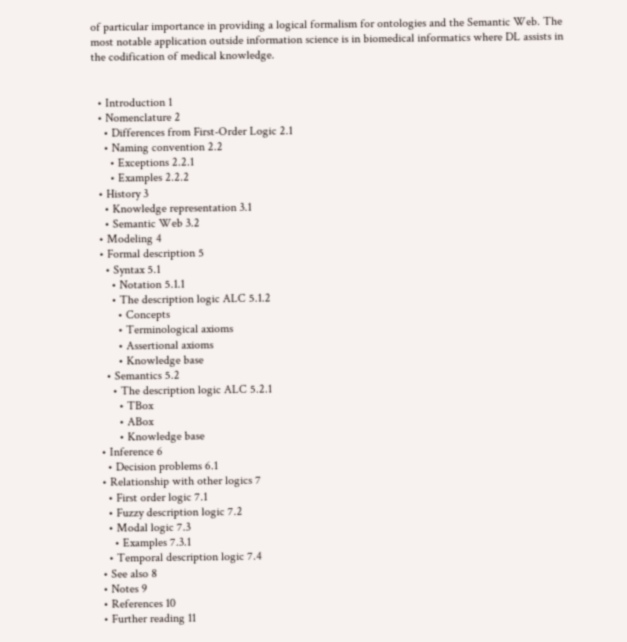of particular importance in providing a logical formalism for ontologies and the Semantic Web. The most notable application outside information science is in biomedical informatics where DL assists in the codification of medical knowledge.


  • Introduction 1
  • Nomenclature 2
    • Differences from First-Order Logic 2.1
    • Naming convention 2.2
      • Exceptions 2.2.1
      • Examples 2.2.2
  • History 3
    • Knowledge representation 3.1
    • Semantic Web 3.2
  • Modeling 4
  • Formal description 5
    • Syntax 5.1
      • Notation 5.1.1
      • The description logic ALC 5.1.2
        • Concepts
        • Terminological axioms
        • Assertional axioms
        • Knowledge base
    • Semantics 5.2
      • The description logic ALC 5.2.1
        • TBox
        • ABox
        • Knowledge base
  • Inference 6
    • Decision problems 6.1
  • Relationship with other logics 7
    • First order logic 7.1
    • Fuzzy description logic 7.2
    • Modal logic 7.3
      • Examples 7.3.1
    • Temporal description logic 7.4
  • See also 8
  • Notes 9
  • References 10
  • Further reading 11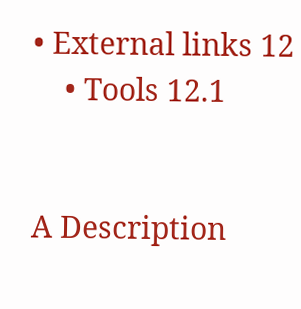• External links 12
    • Tools 12.1


A Description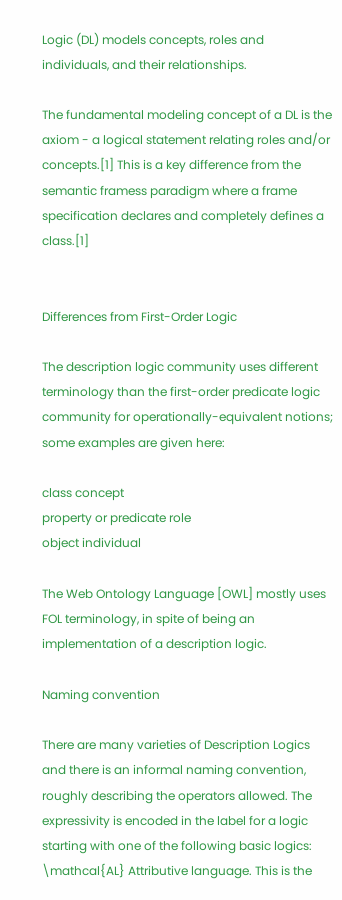Logic (DL) models concepts, roles and individuals, and their relationships.

The fundamental modeling concept of a DL is the axiom - a logical statement relating roles and/or concepts.[1] This is a key difference from the semantic framess paradigm where a frame specification declares and completely defines a class.[1]


Differences from First-Order Logic

The description logic community uses different terminology than the first-order predicate logic community for operationally-equivalent notions; some examples are given here:

class concept
property or predicate role
object individual

The Web Ontology Language [OWL] mostly uses FOL terminology, in spite of being an implementation of a description logic.

Naming convention

There are many varieties of Description Logics and there is an informal naming convention, roughly describing the operators allowed. The expressivity is encoded in the label for a logic starting with one of the following basic logics:
\mathcal{AL} Attributive language. This is the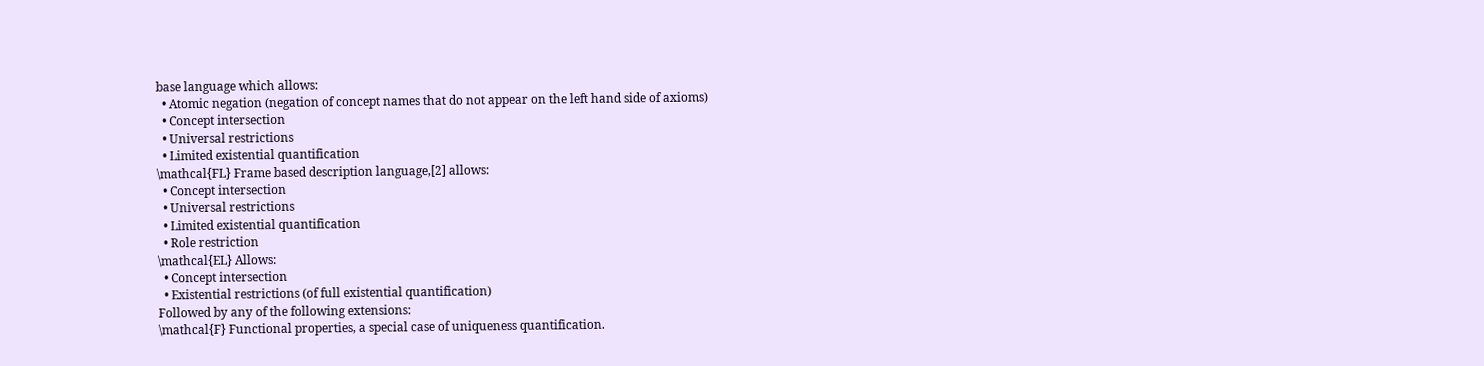base language which allows:
  • Atomic negation (negation of concept names that do not appear on the left hand side of axioms)
  • Concept intersection
  • Universal restrictions
  • Limited existential quantification
\mathcal{FL} Frame based description language,[2] allows:
  • Concept intersection
  • Universal restrictions
  • Limited existential quantification
  • Role restriction
\mathcal{EL} Allows:
  • Concept intersection
  • Existential restrictions (of full existential quantification)
Followed by any of the following extensions:
\mathcal{F} Functional properties, a special case of uniqueness quantification.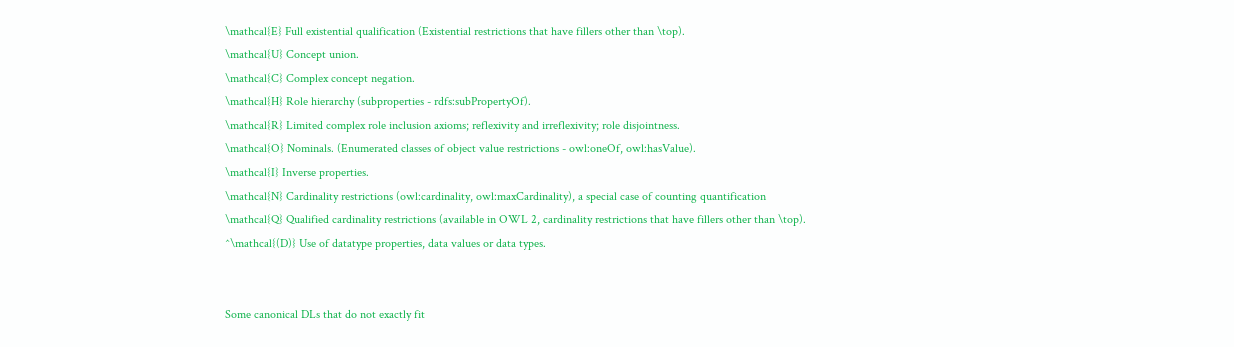\mathcal{E} Full existential qualification (Existential restrictions that have fillers other than \top).
\mathcal{U} Concept union.
\mathcal{C} Complex concept negation.
\mathcal{H} Role hierarchy (subproperties - rdfs:subPropertyOf).
\mathcal{R} Limited complex role inclusion axioms; reflexivity and irreflexivity; role disjointness.
\mathcal{O} Nominals. (Enumerated classes of object value restrictions - owl:oneOf, owl:hasValue).
\mathcal{I} Inverse properties.
\mathcal{N} Cardinality restrictions (owl:cardinality, owl:maxCardinality), a special case of counting quantification
\mathcal{Q} Qualified cardinality restrictions (available in OWL 2, cardinality restrictions that have fillers other than \top).
^\mathcal{(D)} Use of datatype properties, data values or data types.


Some canonical DLs that do not exactly fit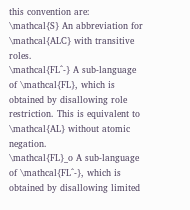this convention are:
\mathcal{S} An abbreviation for \mathcal{ALC} with transitive roles.
\mathcal{FL^-} A sub-language of \mathcal{FL}, which is obtained by disallowing role restriction. This is equivalent to \mathcal{AL} without atomic negation.
\mathcal{FL}_o A sub-language of \mathcal{FL^-}, which is obtained by disallowing limited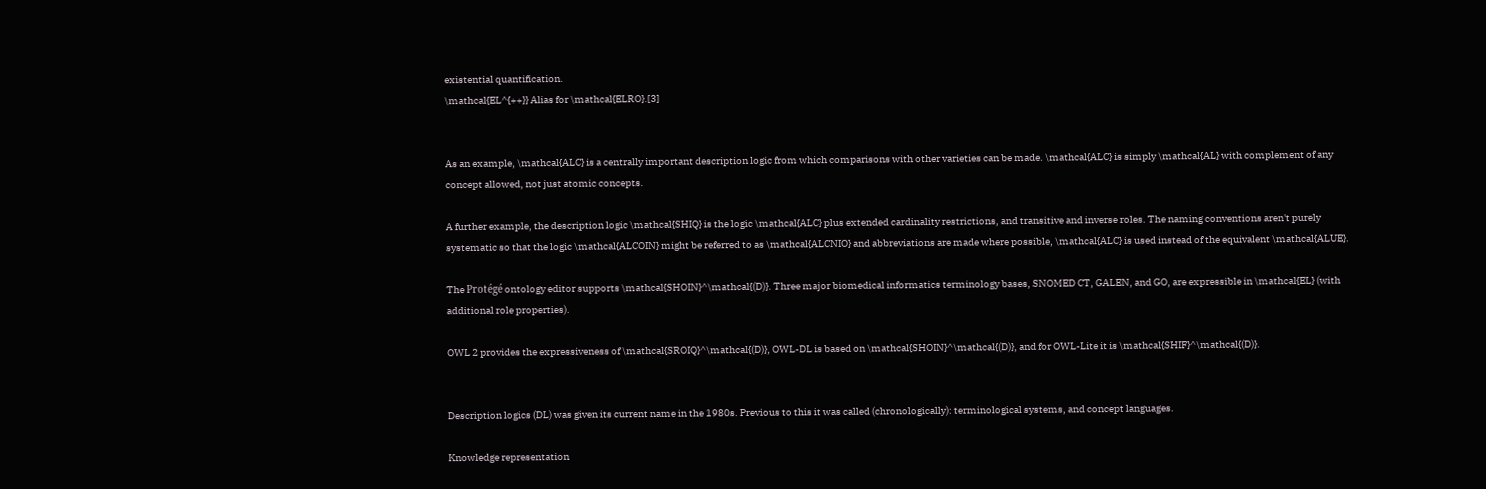existential quantification.
\mathcal{EL^{++}} Alias for \mathcal{ELRO}.[3]


As an example, \mathcal{ALC} is a centrally important description logic from which comparisons with other varieties can be made. \mathcal{ALC} is simply \mathcal{AL} with complement of any concept allowed, not just atomic concepts.

A further example, the description logic \mathcal{SHIQ} is the logic \mathcal{ALC} plus extended cardinality restrictions, and transitive and inverse roles. The naming conventions aren't purely systematic so that the logic \mathcal{ALCOIN} might be referred to as \mathcal{ALCNIO} and abbreviations are made where possible, \mathcal{ALC} is used instead of the equivalent \mathcal{ALUE}.

The Protégé ontology editor supports \mathcal{SHOIN}^\mathcal{(D)}. Three major biomedical informatics terminology bases, SNOMED CT, GALEN, and GO, are expressible in \mathcal{EL} (with additional role properties).

OWL 2 provides the expressiveness of \mathcal{SROIQ}^\mathcal{(D)}, OWL-DL is based on \mathcal{SHOIN}^\mathcal{(D)}, and for OWL-Lite it is \mathcal{SHIF}^\mathcal{(D)}.


Description logics (DL) was given its current name in the 1980s. Previous to this it was called (chronologically): terminological systems, and concept languages.

Knowledge representation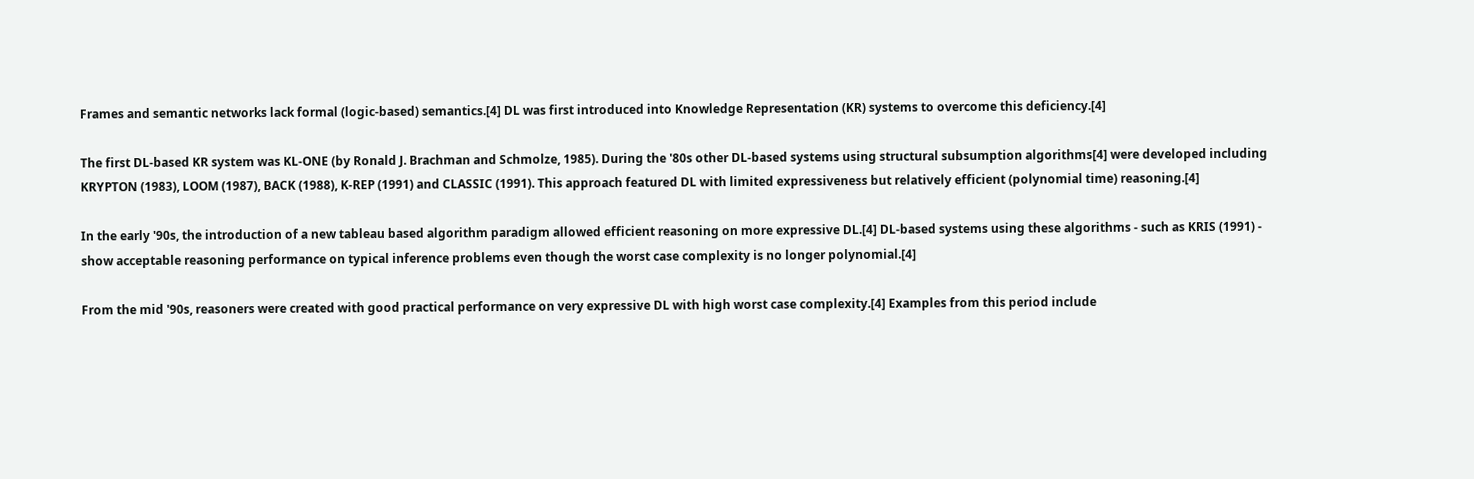Frames and semantic networks lack formal (logic-based) semantics.[4] DL was first introduced into Knowledge Representation (KR) systems to overcome this deficiency.[4]

The first DL-based KR system was KL-ONE (by Ronald J. Brachman and Schmolze, 1985). During the '80s other DL-based systems using structural subsumption algorithms[4] were developed including KRYPTON (1983), LOOM (1987), BACK (1988), K-REP (1991) and CLASSIC (1991). This approach featured DL with limited expressiveness but relatively efficient (polynomial time) reasoning.[4]

In the early '90s, the introduction of a new tableau based algorithm paradigm allowed efficient reasoning on more expressive DL.[4] DL-based systems using these algorithms - such as KRIS (1991) - show acceptable reasoning performance on typical inference problems even though the worst case complexity is no longer polynomial.[4]

From the mid '90s, reasoners were created with good practical performance on very expressive DL with high worst case complexity.[4] Examples from this period include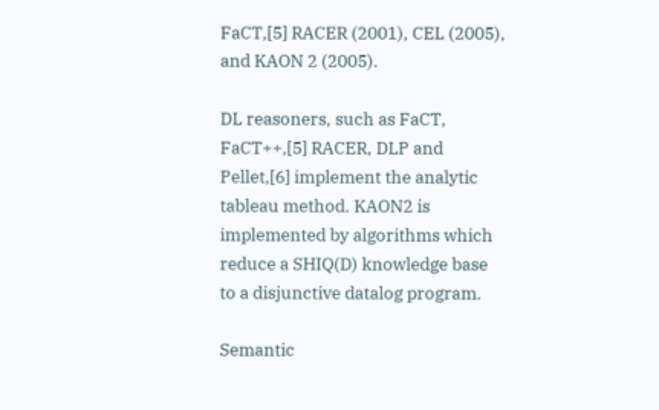FaCT,[5] RACER (2001), CEL (2005), and KAON 2 (2005).

DL reasoners, such as FaCT, FaCT++,[5] RACER, DLP and Pellet,[6] implement the analytic tableau method. KAON2 is implemented by algorithms which reduce a SHIQ(D) knowledge base to a disjunctive datalog program.

Semantic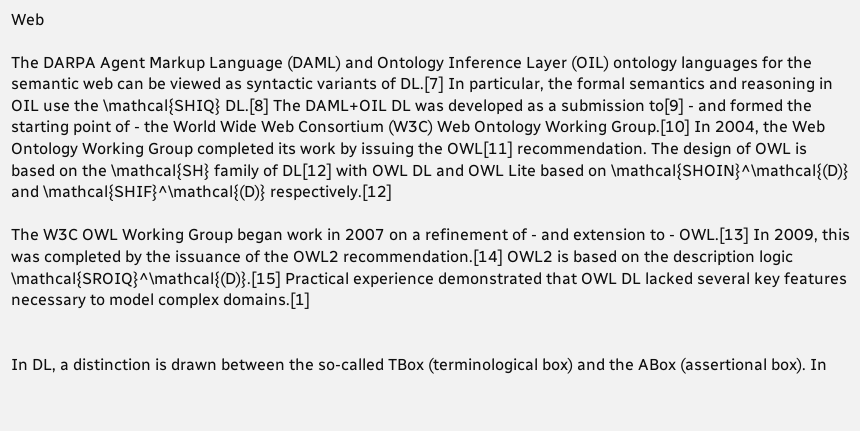Web

The DARPA Agent Markup Language (DAML) and Ontology Inference Layer (OIL) ontology languages for the semantic web can be viewed as syntactic variants of DL.[7] In particular, the formal semantics and reasoning in OIL use the \mathcal{SHIQ} DL.[8] The DAML+OIL DL was developed as a submission to[9] - and formed the starting point of - the World Wide Web Consortium (W3C) Web Ontology Working Group.[10] In 2004, the Web Ontology Working Group completed its work by issuing the OWL[11] recommendation. The design of OWL is based on the \mathcal{SH} family of DL[12] with OWL DL and OWL Lite based on \mathcal{SHOIN}^\mathcal{(D)} and \mathcal{SHIF}^\mathcal{(D)} respectively.[12]

The W3C OWL Working Group began work in 2007 on a refinement of - and extension to - OWL.[13] In 2009, this was completed by the issuance of the OWL2 recommendation.[14] OWL2 is based on the description logic \mathcal{SROIQ}^\mathcal{(D)}.[15] Practical experience demonstrated that OWL DL lacked several key features necessary to model complex domains.[1]


In DL, a distinction is drawn between the so-called TBox (terminological box) and the ABox (assertional box). In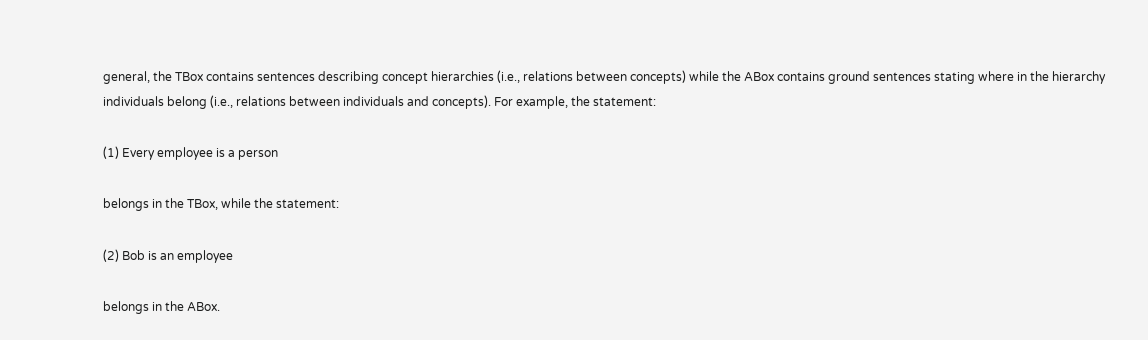general, the TBox contains sentences describing concept hierarchies (i.e., relations between concepts) while the ABox contains ground sentences stating where in the hierarchy individuals belong (i.e., relations between individuals and concepts). For example, the statement:

(1) Every employee is a person

belongs in the TBox, while the statement:

(2) Bob is an employee

belongs in the ABox.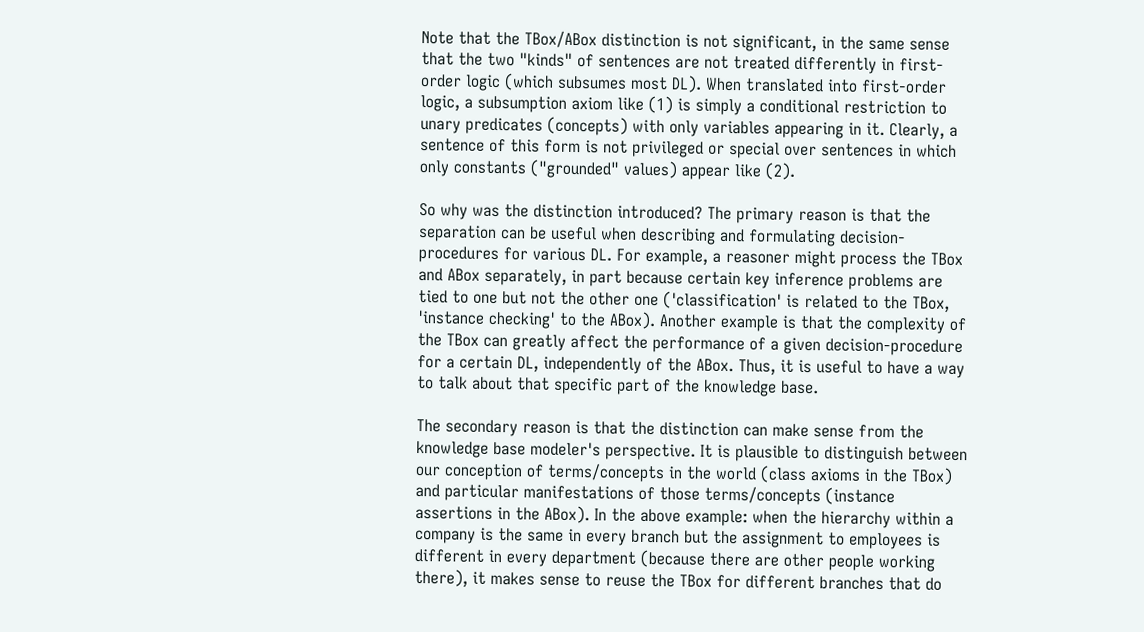Note that the TBox/ABox distinction is not significant, in the same sense that the two "kinds" of sentences are not treated differently in first-order logic (which subsumes most DL). When translated into first-order logic, a subsumption axiom like (1) is simply a conditional restriction to unary predicates (concepts) with only variables appearing in it. Clearly, a sentence of this form is not privileged or special over sentences in which only constants ("grounded" values) appear like (2).

So why was the distinction introduced? The primary reason is that the separation can be useful when describing and formulating decision-procedures for various DL. For example, a reasoner might process the TBox and ABox separately, in part because certain key inference problems are tied to one but not the other one ('classification' is related to the TBox, 'instance checking' to the ABox). Another example is that the complexity of the TBox can greatly affect the performance of a given decision-procedure for a certain DL, independently of the ABox. Thus, it is useful to have a way to talk about that specific part of the knowledge base.

The secondary reason is that the distinction can make sense from the knowledge base modeler's perspective. It is plausible to distinguish between our conception of terms/concepts in the world (class axioms in the TBox) and particular manifestations of those terms/concepts (instance assertions in the ABox). In the above example: when the hierarchy within a company is the same in every branch but the assignment to employees is different in every department (because there are other people working there), it makes sense to reuse the TBox for different branches that do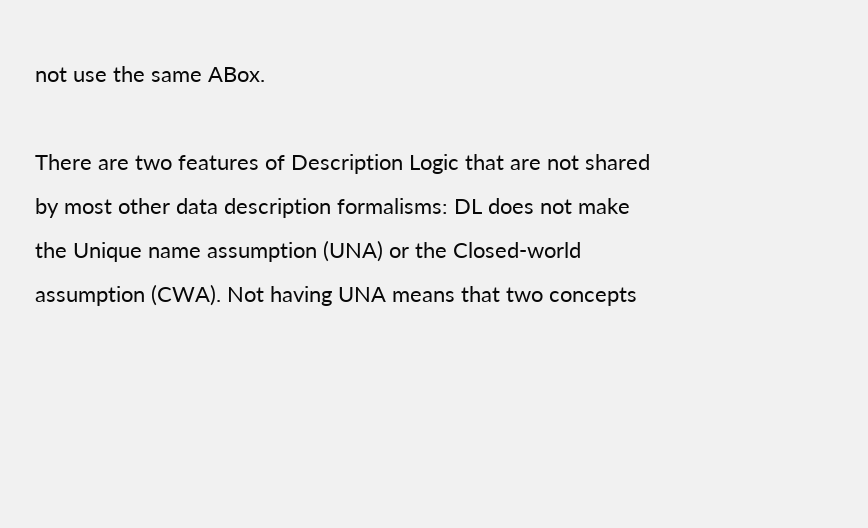not use the same ABox.

There are two features of Description Logic that are not shared by most other data description formalisms: DL does not make the Unique name assumption (UNA) or the Closed-world assumption (CWA). Not having UNA means that two concepts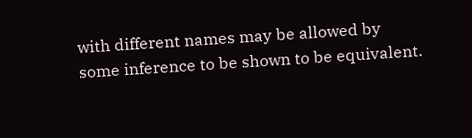with different names may be allowed by some inference to be shown to be equivalent.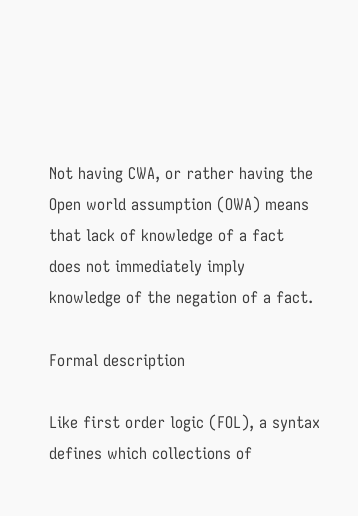Not having CWA, or rather having the Open world assumption (OWA) means that lack of knowledge of a fact does not immediately imply knowledge of the negation of a fact.

Formal description

Like first order logic (FOL), a syntax defines which collections of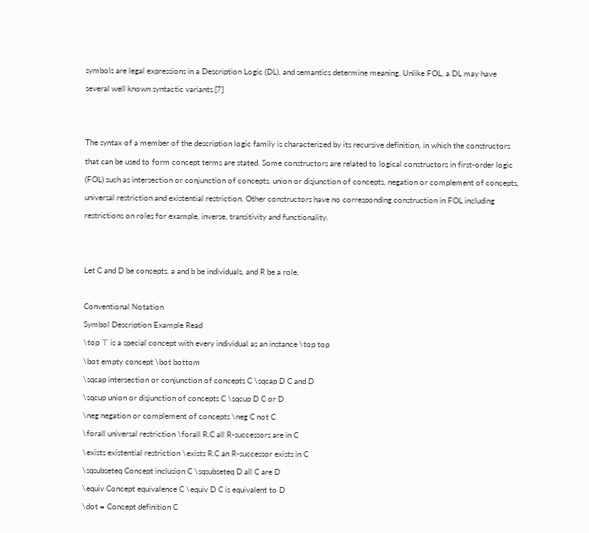symbols are legal expressions in a Description Logic (DL), and semantics determine meaning. Unlike FOL, a DL may have several well known syntactic variants.[7]


The syntax of a member of the description logic family is characterized by its recursive definition, in which the constructors that can be used to form concept terms are stated. Some constructors are related to logical constructors in first-order logic (FOL) such as intersection or conjunction of concepts, union or disjunction of concepts, negation or complement of concepts, universal restriction and existential restriction. Other constructors have no corresponding construction in FOL including restrictions on roles for example, inverse, transitivity and functionality.


Let C and D be concepts, a and b be individuals, and R be a role.

Conventional Notation
Symbol Description Example Read
\top ⊤ is a special concept with every individual as an instance \top top
\bot empty concept \bot bottom
\sqcap intersection or conjunction of concepts C \sqcap D C and D
\sqcup union or disjunction of concepts C \sqcup D C or D
\neg negation or complement of concepts \neg C not C
\forall universal restriction \forall R.C all R-successors are in C
\exists existential restriction \exists R.C an R-successor exists in C
\sqsubseteq Concept inclusion C \sqsubseteq D all C are D
\equiv Concept equivalence C \equiv D C is equivalent to D
\dot = Concept definition C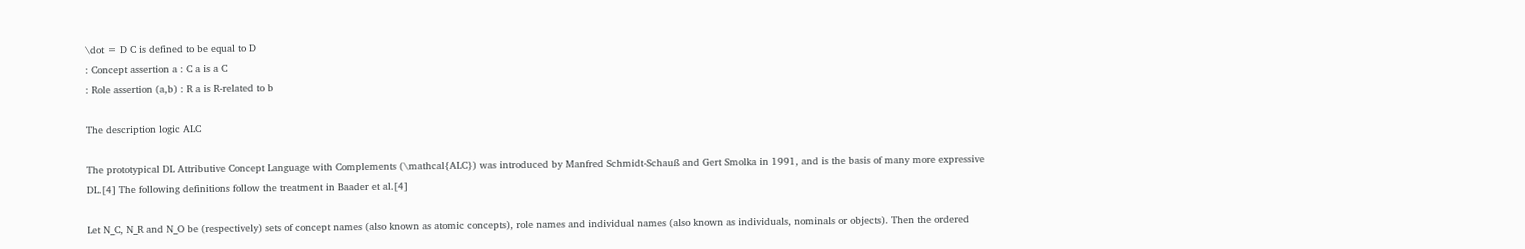\dot = D C is defined to be equal to D
: Concept assertion a : C a is a C
: Role assertion (a,b) : R a is R-related to b

The description logic ALC

The prototypical DL Attributive Concept Language with Complements (\mathcal{ALC}) was introduced by Manfred Schmidt-Schauß and Gert Smolka in 1991, and is the basis of many more expressive DL.[4] The following definitions follow the treatment in Baader et al.[4]

Let N_C, N_R and N_O be (respectively) sets of concept names (also known as atomic concepts), role names and individual names (also known as individuals, nominals or objects). Then the ordered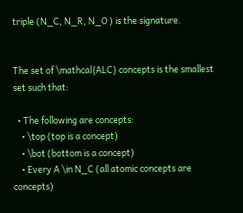triple (N_C, N_R, N_O ) is the signature.


The set of \mathcal{ALC} concepts is the smallest set such that:

  • The following are concepts:
    • \top (top is a concept)
    • \bot (bottom is a concept)
    • Every A \in N_C (all atomic concepts are concepts)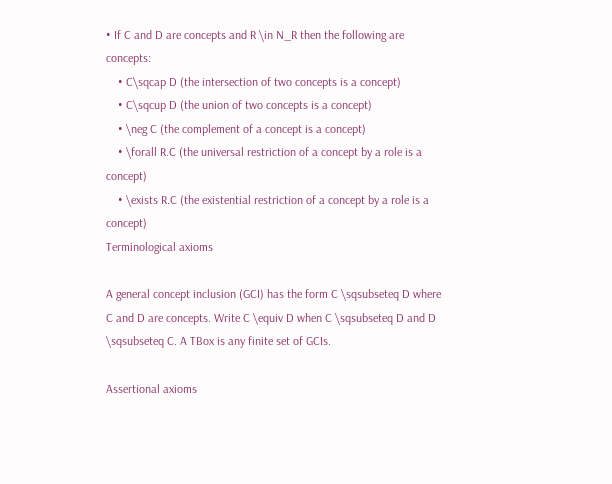• If C and D are concepts and R \in N_R then the following are concepts:
    • C\sqcap D (the intersection of two concepts is a concept)
    • C\sqcup D (the union of two concepts is a concept)
    • \neg C (the complement of a concept is a concept)
    • \forall R.C (the universal restriction of a concept by a role is a concept)
    • \exists R.C (the existential restriction of a concept by a role is a concept)
Terminological axioms

A general concept inclusion (GCI) has the form C \sqsubseteq D where C and D are concepts. Write C \equiv D when C \sqsubseteq D and D \sqsubseteq C. A TBox is any finite set of GCIs.

Assertional axioms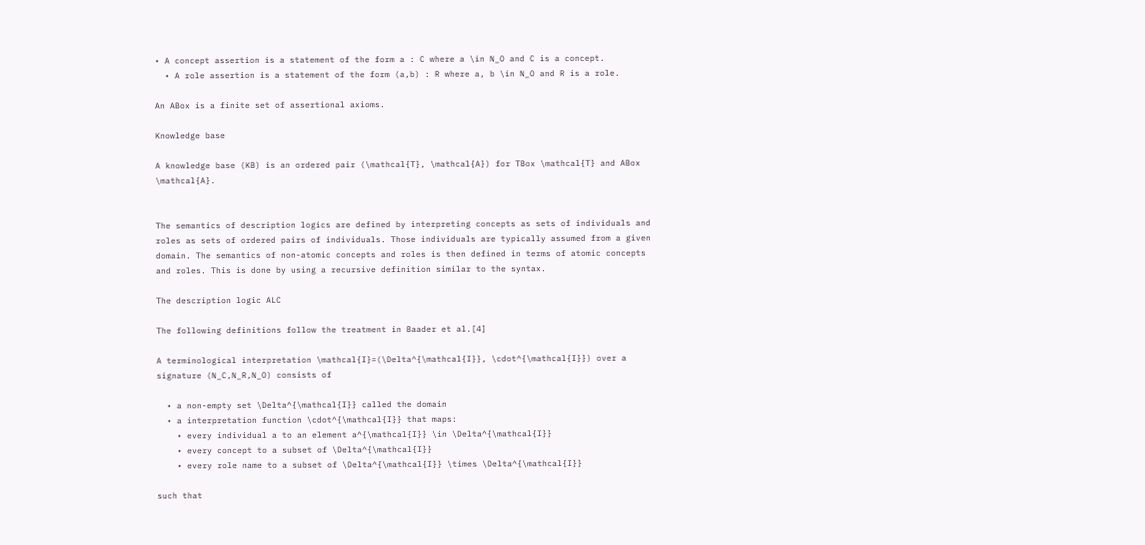• A concept assertion is a statement of the form a : C where a \in N_O and C is a concept.
  • A role assertion is a statement of the form (a,b) : R where a, b \in N_O and R is a role.

An ABox is a finite set of assertional axioms.

Knowledge base

A knowledge base (KB) is an ordered pair (\mathcal{T}, \mathcal{A}) for TBox \mathcal{T} and ABox \mathcal{A}.


The semantics of description logics are defined by interpreting concepts as sets of individuals and roles as sets of ordered pairs of individuals. Those individuals are typically assumed from a given domain. The semantics of non-atomic concepts and roles is then defined in terms of atomic concepts and roles. This is done by using a recursive definition similar to the syntax.

The description logic ALC

The following definitions follow the treatment in Baader et al.[4]

A terminological interpretation \mathcal{I}=(\Delta^{\mathcal{I}}, \cdot^{\mathcal{I}}) over a signature (N_C,N_R,N_O) consists of

  • a non-empty set \Delta^{\mathcal{I}} called the domain
  • a interpretation function \cdot^{\mathcal{I}} that maps:
    • every individual a to an element a^{\mathcal{I}} \in \Delta^{\mathcal{I}}
    • every concept to a subset of \Delta^{\mathcal{I}}
    • every role name to a subset of \Delta^{\mathcal{I}} \times \Delta^{\mathcal{I}}

such that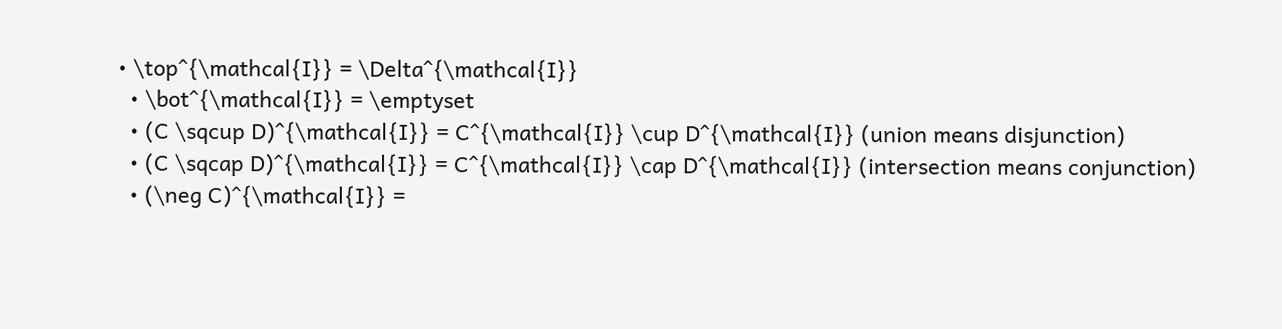• \top^{\mathcal{I}} = \Delta^{\mathcal{I}}
  • \bot^{\mathcal{I}} = \emptyset
  • (C \sqcup D)^{\mathcal{I}} = C^{\mathcal{I}} \cup D^{\mathcal{I}} (union means disjunction)
  • (C \sqcap D)^{\mathcal{I}} = C^{\mathcal{I}} \cap D^{\mathcal{I}} (intersection means conjunction)
  • (\neg C)^{\mathcal{I}} =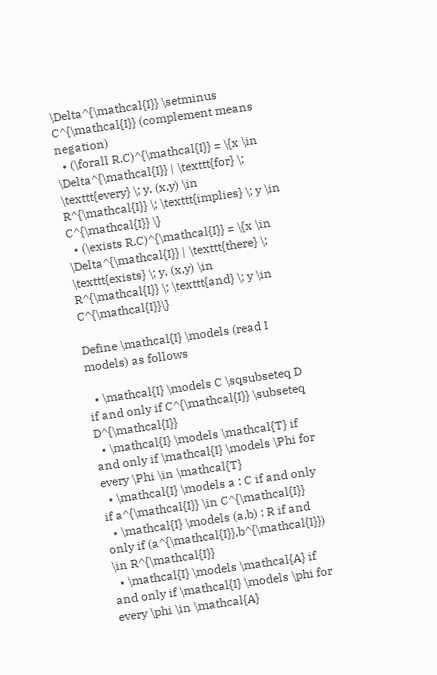\Delta^{\mathcal{I}} \setminus C^{\mathcal{I}} (complement means negation)
  • (\forall R.C)^{\mathcal{I}} = \{x \in \Delta^{\mathcal{I}} | \texttt{for} \; \texttt{every} \; y, (x,y) \in R^{\mathcal{I}} \; \texttt{implies} \; y \in C^{\mathcal{I}} \}
  • (\exists R.C)^{\mathcal{I}} = \{x \in \Delta^{\mathcal{I}} | \texttt{there} \; \texttt{exists} \; y, (x,y) \in R^{\mathcal{I}} \; \texttt{and} \; y \in C^{\mathcal{I}}\}

Define \mathcal{I} \models (read I models) as follows

  • \mathcal{I} \models C \sqsubseteq D if and only if C^{\mathcal{I}} \subseteq D^{\mathcal{I}}
  • \mathcal{I} \models \mathcal{T} if and only if \mathcal{I} \models \Phi for every \Phi \in \mathcal{T}
  • \mathcal{I} \models a : C if and only if a^{\mathcal{I}} \in C^{\mathcal{I}}
  • \mathcal{I} \models (a,b) : R if and only if (a^{\mathcal{I}},b^{\mathcal{I}}) \in R^{\mathcal{I}}
  • \mathcal{I} \models \mathcal{A} if and only if \mathcal{I} \models \phi for every \phi \in \mathcal{A}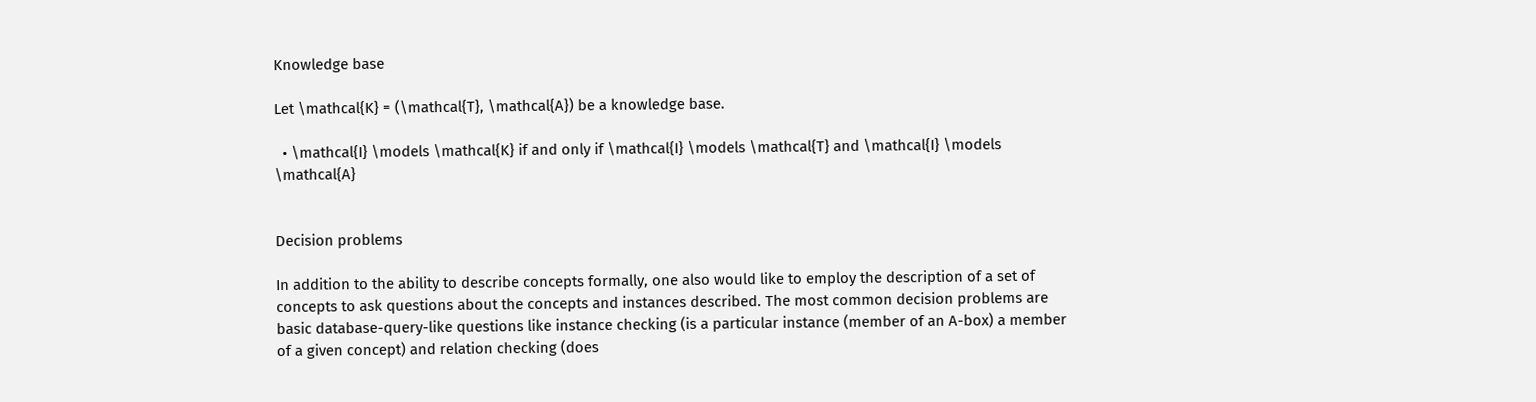Knowledge base

Let \mathcal{K} = (\mathcal{T}, \mathcal{A}) be a knowledge base.

  • \mathcal{I} \models \mathcal{K} if and only if \mathcal{I} \models \mathcal{T} and \mathcal{I} \models \mathcal{A}


Decision problems

In addition to the ability to describe concepts formally, one also would like to employ the description of a set of concepts to ask questions about the concepts and instances described. The most common decision problems are basic database-query-like questions like instance checking (is a particular instance (member of an A-box) a member of a given concept) and relation checking (does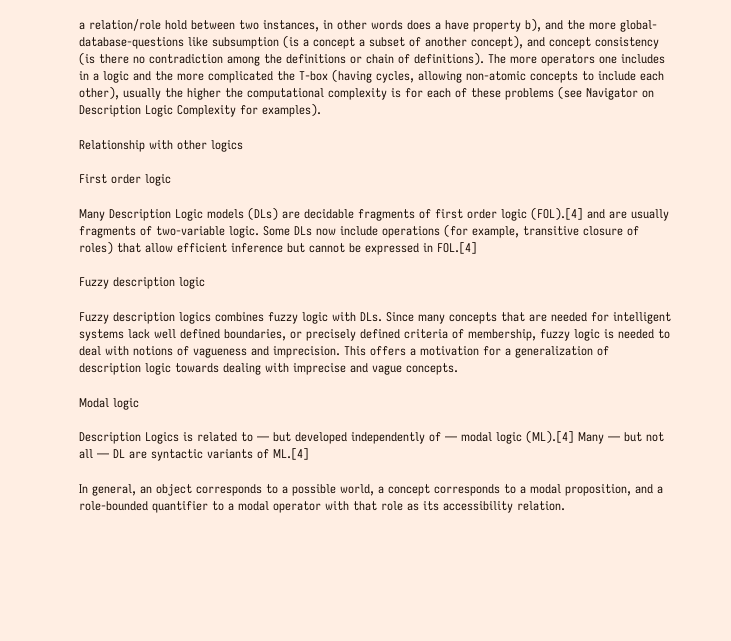a relation/role hold between two instances, in other words does a have property b), and the more global-database-questions like subsumption (is a concept a subset of another concept), and concept consistency (is there no contradiction among the definitions or chain of definitions). The more operators one includes in a logic and the more complicated the T-box (having cycles, allowing non-atomic concepts to include each other), usually the higher the computational complexity is for each of these problems (see Navigator on Description Logic Complexity for examples).

Relationship with other logics

First order logic

Many Description Logic models (DLs) are decidable fragments of first order logic (FOL).[4] and are usually fragments of two-variable logic. Some DLs now include operations (for example, transitive closure of roles) that allow efficient inference but cannot be expressed in FOL.[4]

Fuzzy description logic

Fuzzy description logics combines fuzzy logic with DLs. Since many concepts that are needed for intelligent systems lack well defined boundaries, or precisely defined criteria of membership, fuzzy logic is needed to deal with notions of vagueness and imprecision. This offers a motivation for a generalization of description logic towards dealing with imprecise and vague concepts.

Modal logic

Description Logics is related to — but developed independently of — modal logic (ML).[4] Many — but not all — DL are syntactic variants of ML.[4]

In general, an object corresponds to a possible world, a concept corresponds to a modal proposition, and a role-bounded quantifier to a modal operator with that role as its accessibility relation.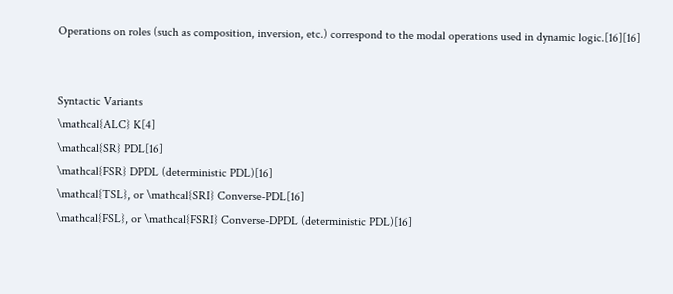Operations on roles (such as composition, inversion, etc.) correspond to the modal operations used in dynamic logic.[16][16]


Syntactic Variants
\mathcal{ALC} K[4]
\mathcal{SR} PDL[16]
\mathcal{FSR} DPDL (deterministic PDL)[16]
\mathcal{TSL}, or \mathcal{SRI} Converse-PDL[16]
\mathcal{FSL}, or \mathcal{FSRI} Converse-DPDL (deterministic PDL)[16]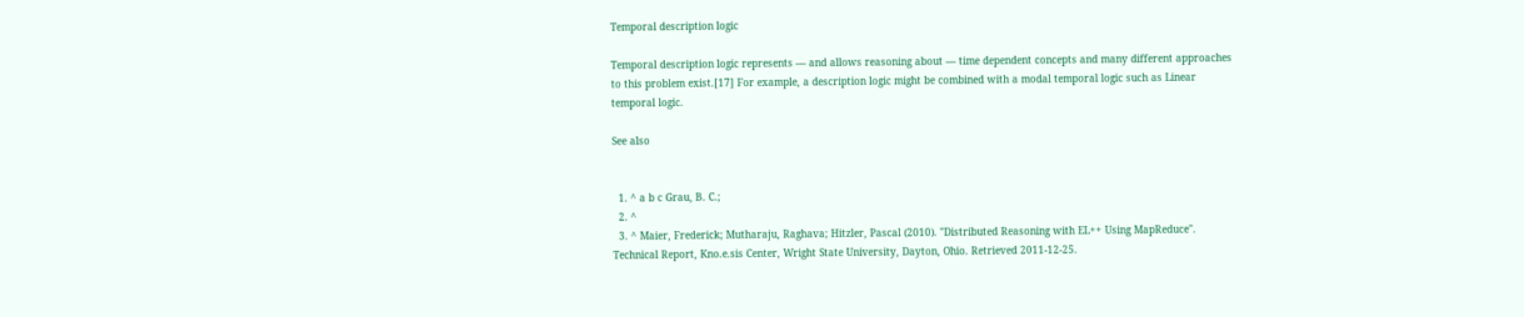Temporal description logic

Temporal description logic represents — and allows reasoning about — time dependent concepts and many different approaches to this problem exist.[17] For example, a description logic might be combined with a modal temporal logic such as Linear temporal logic.

See also


  1. ^ a b c Grau, B. C.;
  2. ^
  3. ^ Maier, Frederick; Mutharaju, Raghava; Hitzler, Pascal (2010). "Distributed Reasoning with EL++ Using MapReduce". Technical Report, Kno.e.sis Center, Wright State University, Dayton, Ohio. Retrieved 2011-12-25.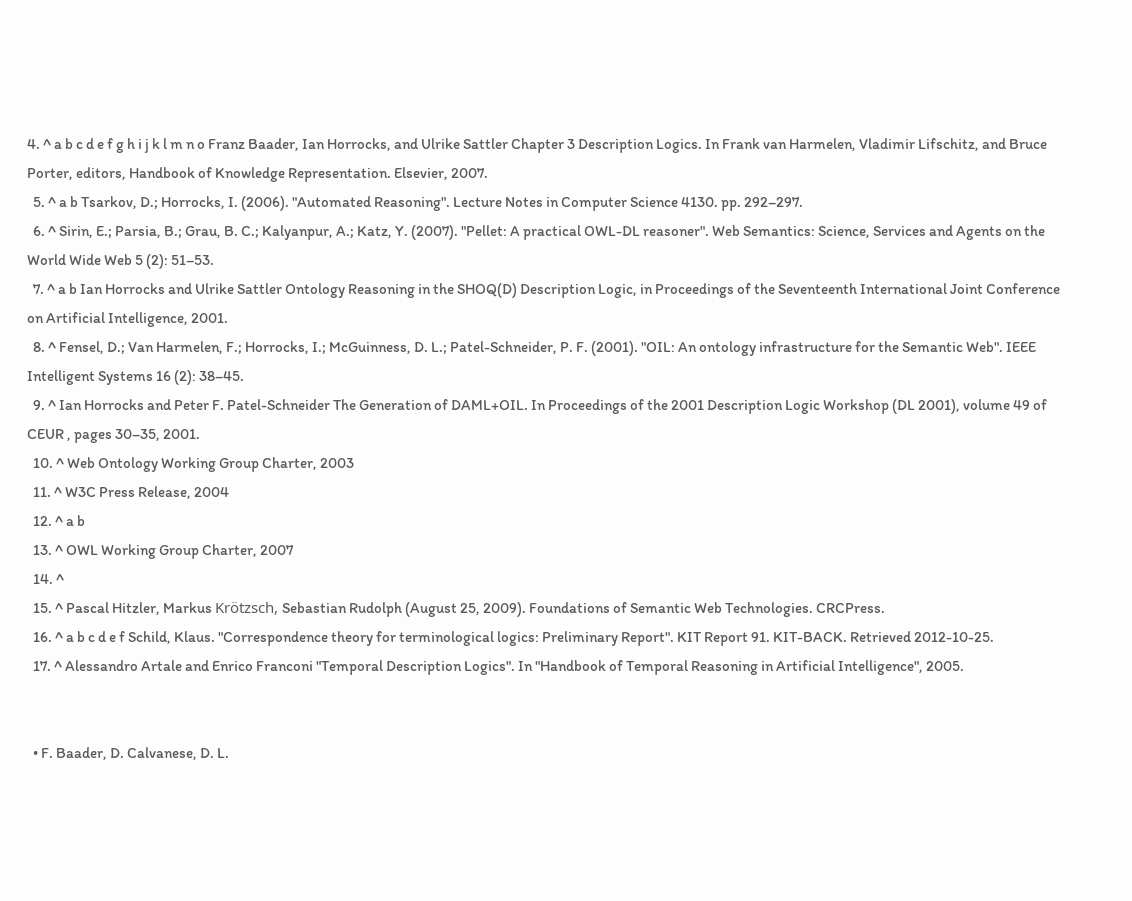4. ^ a b c d e f g h i j k l m n o Franz Baader, Ian Horrocks, and Ulrike Sattler Chapter 3 Description Logics. In Frank van Harmelen, Vladimir Lifschitz, and Bruce Porter, editors, Handbook of Knowledge Representation. Elsevier, 2007.
  5. ^ a b Tsarkov, D.; Horrocks, I. (2006). "Automated Reasoning". Lecture Notes in Computer Science 4130. pp. 292–297.
  6. ^ Sirin, E.; Parsia, B.; Grau, B. C.; Kalyanpur, A.; Katz, Y. (2007). "Pellet: A practical OWL-DL reasoner". Web Semantics: Science, Services and Agents on the World Wide Web 5 (2): 51–53.
  7. ^ a b Ian Horrocks and Ulrike Sattler Ontology Reasoning in the SHOQ(D) Description Logic, in Proceedings of the Seventeenth International Joint Conference on Artificial Intelligence, 2001.
  8. ^ Fensel, D.; Van Harmelen, F.; Horrocks, I.; McGuinness, D. L.; Patel-Schneider, P. F. (2001). "OIL: An ontology infrastructure for the Semantic Web". IEEE Intelligent Systems 16 (2): 38–45.
  9. ^ Ian Horrocks and Peter F. Patel-Schneider The Generation of DAML+OIL. In Proceedings of the 2001 Description Logic Workshop (DL 2001), volume 49 of CEUR , pages 30–35, 2001.
  10. ^ Web Ontology Working Group Charter, 2003
  11. ^ W3C Press Release, 2004
  12. ^ a b
  13. ^ OWL Working Group Charter, 2007
  14. ^
  15. ^ Pascal Hitzler, Markus Krötzsch, Sebastian Rudolph (August 25, 2009). Foundations of Semantic Web Technologies. CRCPress.
  16. ^ a b c d e f Schild, Klaus. "Correspondence theory for terminological logics: Preliminary Report". KIT Report 91. KIT-BACK. Retrieved 2012-10-25.
  17. ^ Alessandro Artale and Enrico Franconi "Temporal Description Logics". In "Handbook of Temporal Reasoning in Artificial Intelligence", 2005.


  • F. Baader, D. Calvanese, D. L.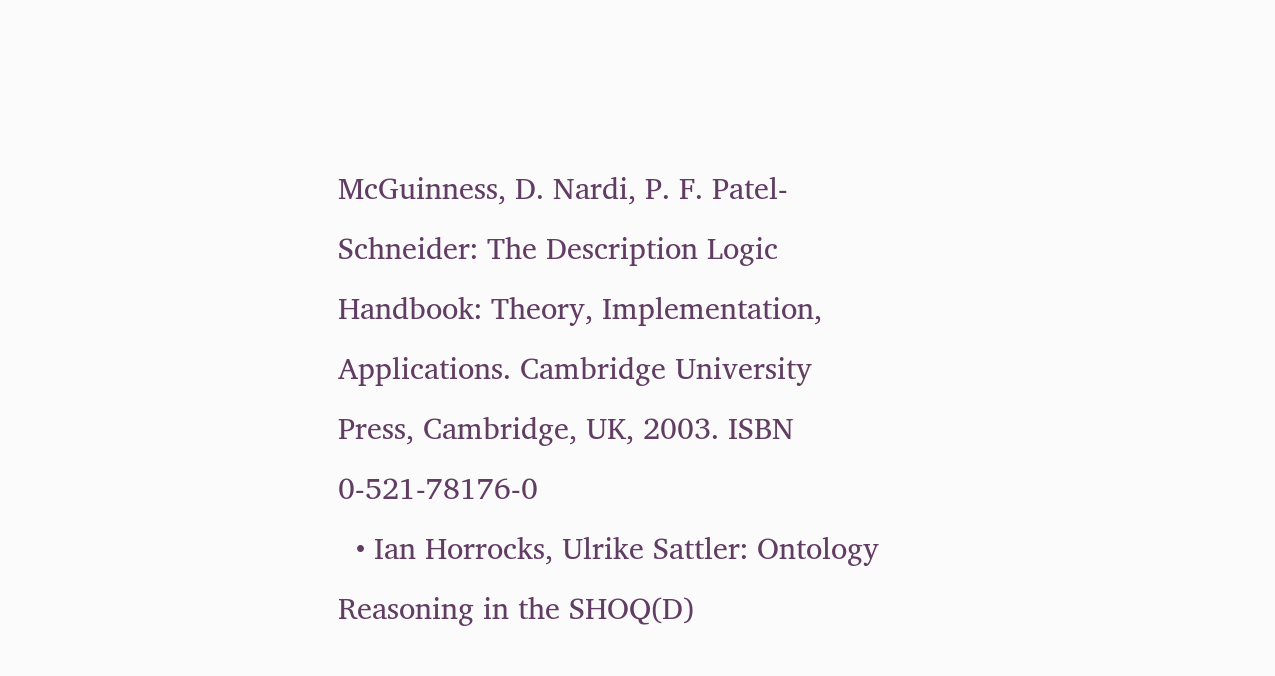McGuinness, D. Nardi, P. F. Patel-Schneider: The Description Logic Handbook: Theory, Implementation, Applications. Cambridge University Press, Cambridge, UK, 2003. ISBN 0-521-78176-0
  • Ian Horrocks, Ulrike Sattler: Ontology Reasoning in the SHOQ(D)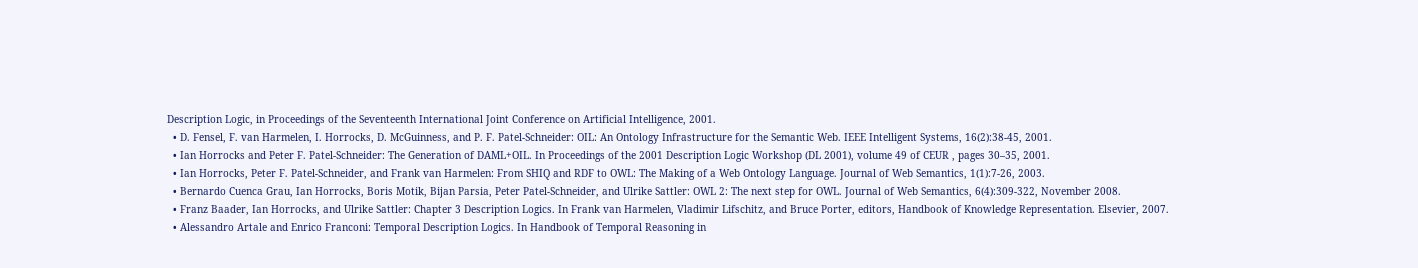Description Logic, in Proceedings of the Seventeenth International Joint Conference on Artificial Intelligence, 2001.
  • D. Fensel, F. van Harmelen, I. Horrocks, D. McGuinness, and P. F. Patel-Schneider: OIL: An Ontology Infrastructure for the Semantic Web. IEEE Intelligent Systems, 16(2):38-45, 2001.
  • Ian Horrocks and Peter F. Patel-Schneider: The Generation of DAML+OIL. In Proceedings of the 2001 Description Logic Workshop (DL 2001), volume 49 of CEUR , pages 30–35, 2001.
  • Ian Horrocks, Peter F. Patel-Schneider, and Frank van Harmelen: From SHIQ and RDF to OWL: The Making of a Web Ontology Language. Journal of Web Semantics, 1(1):7-26, 2003.
  • Bernardo Cuenca Grau, Ian Horrocks, Boris Motik, Bijan Parsia, Peter Patel-Schneider, and Ulrike Sattler: OWL 2: The next step for OWL. Journal of Web Semantics, 6(4):309-322, November 2008.
  • Franz Baader, Ian Horrocks, and Ulrike Sattler: Chapter 3 Description Logics. In Frank van Harmelen, Vladimir Lifschitz, and Bruce Porter, editors, Handbook of Knowledge Representation. Elsevier, 2007.
  • Alessandro Artale and Enrico Franconi: Temporal Description Logics. In Handbook of Temporal Reasoning in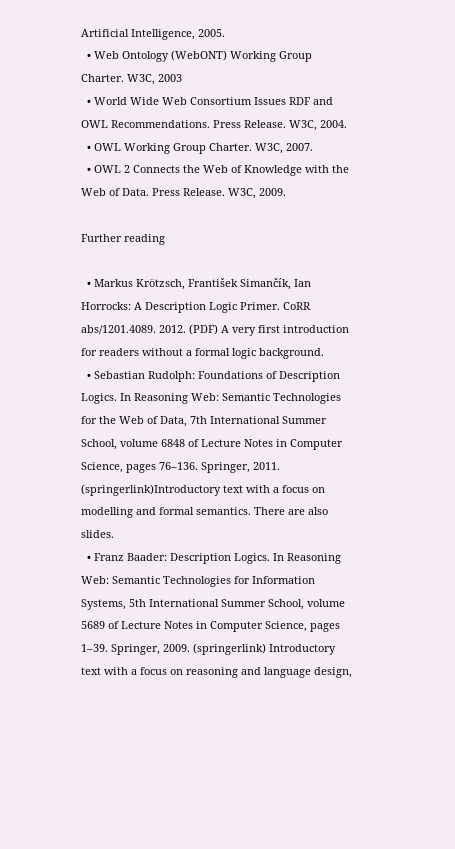Artificial Intelligence, 2005.
  • Web Ontology (WebONT) Working Group Charter. W3C, 2003
  • World Wide Web Consortium Issues RDF and OWL Recommendations. Press Release. W3C, 2004.
  • OWL Working Group Charter. W3C, 2007.
  • OWL 2 Connects the Web of Knowledge with the Web of Data. Press Release. W3C, 2009.

Further reading

  • Markus Krötzsch, František Simančík, Ian Horrocks: A Description Logic Primer. CoRR abs/1201.4089. 2012. (PDF) A very first introduction for readers without a formal logic background.
  • Sebastian Rudolph: Foundations of Description Logics. In Reasoning Web: Semantic Technologies for the Web of Data, 7th International Summer School, volume 6848 of Lecture Notes in Computer Science, pages 76–136. Springer, 2011. (springerlink)Introductory text with a focus on modelling and formal semantics. There are also slides.
  • Franz Baader: Description Logics. In Reasoning Web: Semantic Technologies for Information Systems, 5th International Summer School, volume 5689 of Lecture Notes in Computer Science, pages 1–39. Springer, 2009. (springerlink) Introductory text with a focus on reasoning and language design,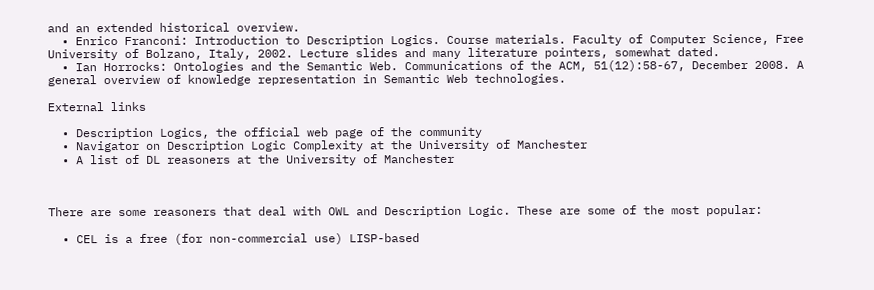and an extended historical overview.
  • Enrico Franconi: Introduction to Description Logics. Course materials. Faculty of Computer Science, Free University of Bolzano, Italy, 2002. Lecture slides and many literature pointers, somewhat dated.
  • Ian Horrocks: Ontologies and the Semantic Web. Communications of the ACM, 51(12):58-67, December 2008. A general overview of knowledge representation in Semantic Web technologies.

External links

  • Description Logics, the official web page of the community
  • Navigator on Description Logic Complexity at the University of Manchester
  • A list of DL reasoners at the University of Manchester



There are some reasoners that deal with OWL and Description Logic. These are some of the most popular:

  • CEL is a free (for non-commercial use) LISP-based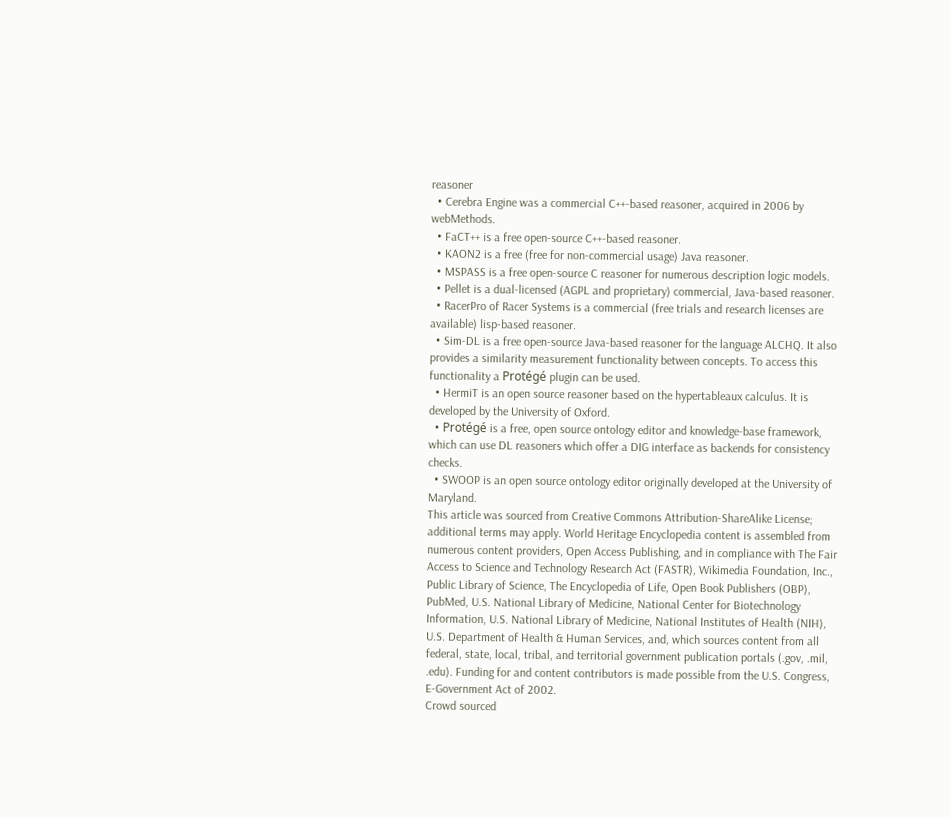reasoner
  • Cerebra Engine was a commercial C++-based reasoner, acquired in 2006 by webMethods.
  • FaCT++ is a free open-source C++-based reasoner.
  • KAON2 is a free (free for non-commercial usage) Java reasoner.
  • MSPASS is a free open-source C reasoner for numerous description logic models.
  • Pellet is a dual-licensed (AGPL and proprietary) commercial, Java-based reasoner.
  • RacerPro of Racer Systems is a commercial (free trials and research licenses are available) lisp-based reasoner.
  • Sim-DL is a free open-source Java-based reasoner for the language ALCHQ. It also provides a similarity measurement functionality between concepts. To access this functionality a Protégé plugin can be used.
  • HermiT is an open source reasoner based on the hypertableaux calculus. It is developed by the University of Oxford.
  • Protégé is a free, open source ontology editor and knowledge-base framework, which can use DL reasoners which offer a DIG interface as backends for consistency checks.
  • SWOOP is an open source ontology editor originally developed at the University of Maryland.
This article was sourced from Creative Commons Attribution-ShareAlike License; additional terms may apply. World Heritage Encyclopedia content is assembled from numerous content providers, Open Access Publishing, and in compliance with The Fair Access to Science and Technology Research Act (FASTR), Wikimedia Foundation, Inc., Public Library of Science, The Encyclopedia of Life, Open Book Publishers (OBP), PubMed, U.S. National Library of Medicine, National Center for Biotechnology Information, U.S. National Library of Medicine, National Institutes of Health (NIH), U.S. Department of Health & Human Services, and, which sources content from all federal, state, local, tribal, and territorial government publication portals (.gov, .mil, .edu). Funding for and content contributors is made possible from the U.S. Congress, E-Government Act of 2002.
Crowd sourced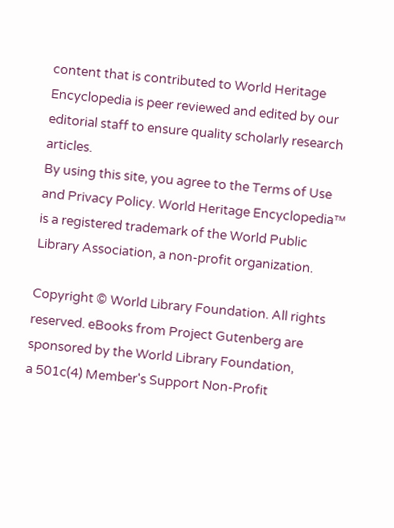content that is contributed to World Heritage Encyclopedia is peer reviewed and edited by our editorial staff to ensure quality scholarly research articles.
By using this site, you agree to the Terms of Use and Privacy Policy. World Heritage Encyclopedia™ is a registered trademark of the World Public Library Association, a non-profit organization.

Copyright © World Library Foundation. All rights reserved. eBooks from Project Gutenberg are sponsored by the World Library Foundation,
a 501c(4) Member's Support Non-Profit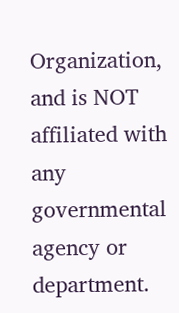Organization, and is NOT affiliated with any governmental agency or department.